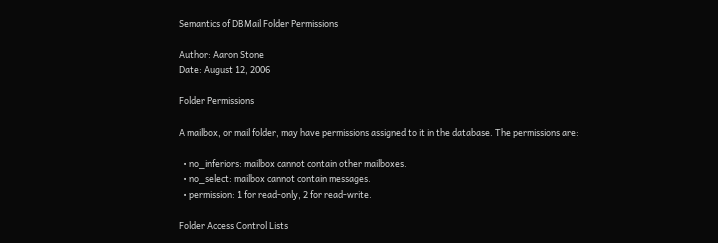Semantics of DBMail Folder Permissions

Author: Aaron Stone
Date: August 12, 2006

Folder Permissions

A mailbox, or mail folder, may have permissions assigned to it in the database. The permissions are:

  • no_inferiors: mailbox cannot contain other mailboxes.
  • no_select: mailbox cannot contain messages.
  • permission: 1 for read-only, 2 for read-write.

Folder Access Control Lists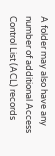A folder may also have any number of additional Access Control List (ACL) records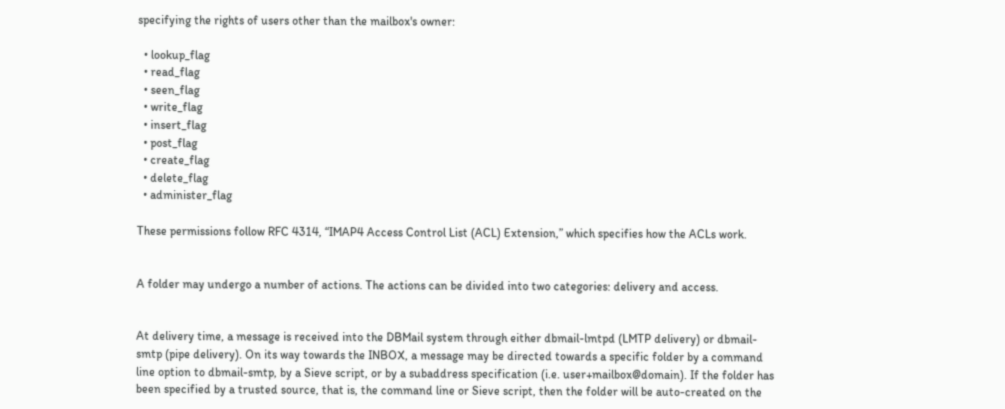specifying the rights of users other than the mailbox's owner:

  • lookup_flag
  • read_flag
  • seen_flag
  • write_flag
  • insert_flag
  • post_flag
  • create_flag
  • delete_flag
  • administer_flag

These permissions follow RFC 4314, “IMAP4 Access Control List (ACL) Extension,” which specifies how the ACLs work.


A folder may undergo a number of actions. The actions can be divided into two categories: delivery and access.


At delivery time, a message is received into the DBMail system through either dbmail-lmtpd (LMTP delivery) or dbmail-smtp (pipe delivery). On its way towards the INBOX, a message may be directed towards a specific folder by a command line option to dbmail-smtp, by a Sieve script, or by a subaddress specification (i.e. user+mailbox@domain). If the folder has been specified by a trusted source, that is, the command line or Sieve script, then the folder will be auto-created on the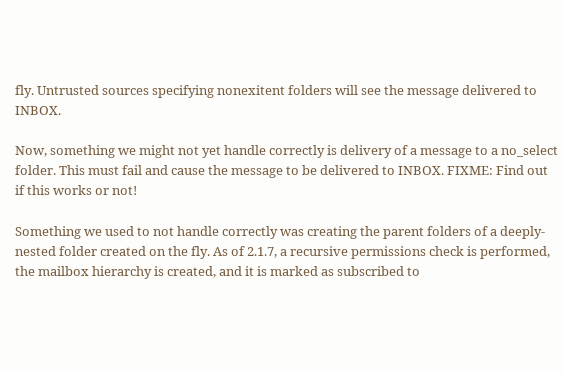fly. Untrusted sources specifying nonexitent folders will see the message delivered to INBOX.

Now, something we might not yet handle correctly is delivery of a message to a no_select folder. This must fail and cause the message to be delivered to INBOX. FIXME: Find out if this works or not!

Something we used to not handle correctly was creating the parent folders of a deeply-nested folder created on the fly. As of 2.1.7, a recursive permissions check is performed, the mailbox hierarchy is created, and it is marked as subscribed to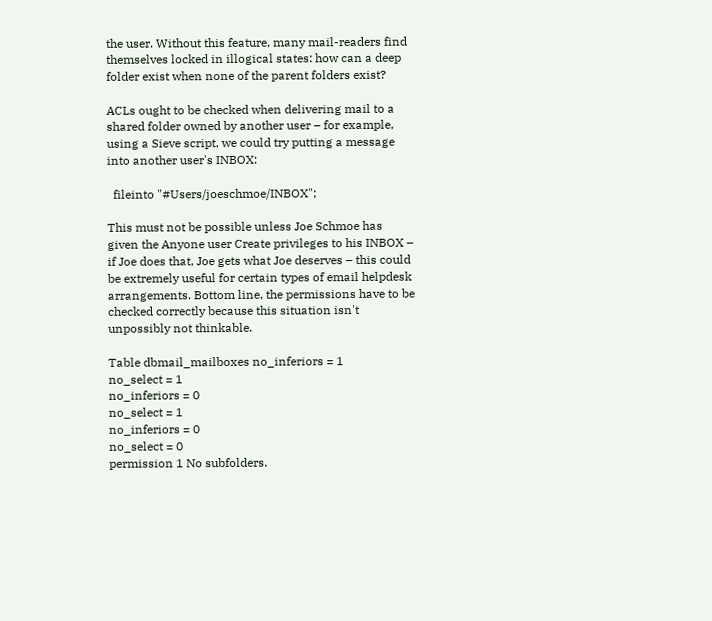the user. Without this feature, many mail-readers find themselves locked in illogical states: how can a deep folder exist when none of the parent folders exist?

ACLs ought to be checked when delivering mail to a shared folder owned by another user – for example, using a Sieve script, we could try putting a message into another user's INBOX:

  fileinto "#Users/joeschmoe/INBOX";

This must not be possible unless Joe Schmoe has given the Anyone user Create privileges to his INBOX – if Joe does that, Joe gets what Joe deserves – this could be extremely useful for certain types of email helpdesk arrangements. Bottom line, the permissions have to be checked correctly because this situation isn't unpossibly not thinkable.

Table dbmail_mailboxes no_inferiors = 1
no_select = 1
no_inferiors = 0
no_select = 1
no_inferiors = 0
no_select = 0
permission 1 No subfolders.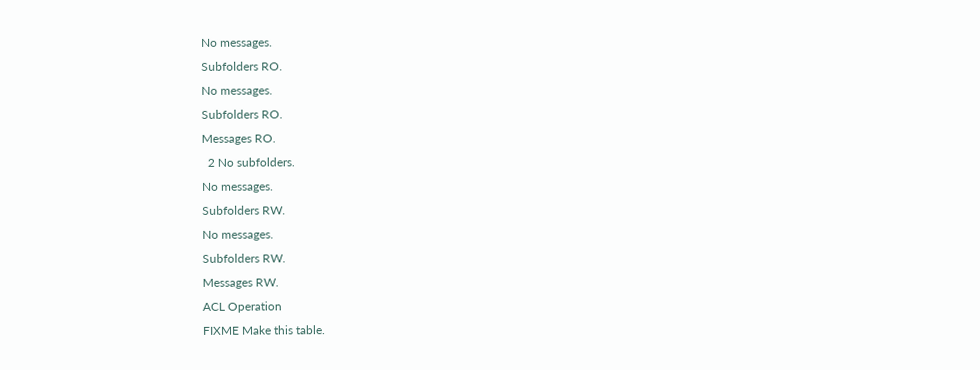No messages.
Subfolders RO.
No messages.
Subfolders RO.
Messages RO.
  2 No subfolders.
No messages.
Subfolders RW.
No messages.
Subfolders RW.
Messages RW.
ACL Operation
FIXME Make this table.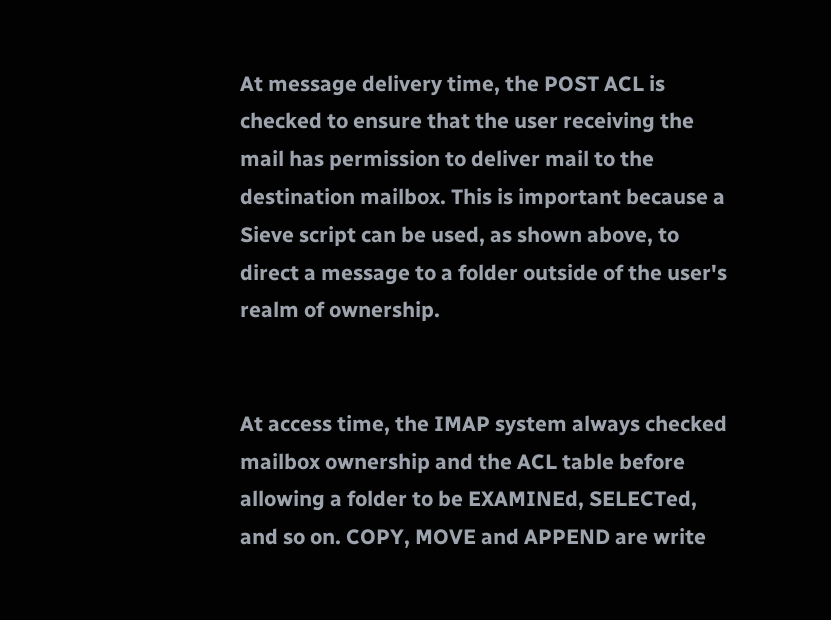At message delivery time, the POST ACL is checked to ensure that the user receiving the mail has permission to deliver mail to the destination mailbox. This is important because a Sieve script can be used, as shown above, to direct a message to a folder outside of the user's realm of ownership.


At access time, the IMAP system always checked mailbox ownership and the ACL table before allowing a folder to be EXAMINEd, SELECTed, and so on. COPY, MOVE and APPEND are write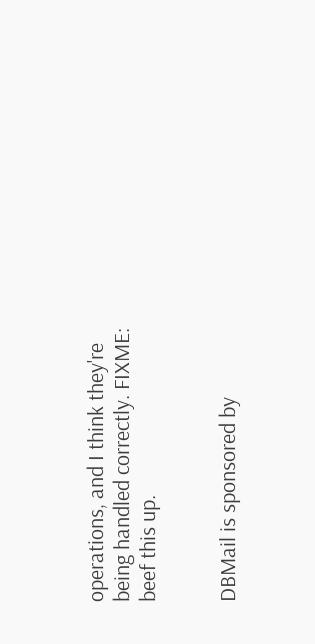operations, and I think they're being handled correctly. FIXME: beef this up.


DBMail is sponsored by